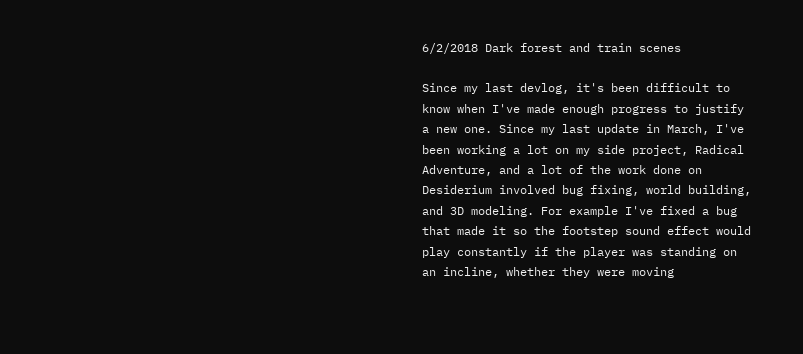6/2/2018 Dark forest and train scenes

Since my last devlog, it's been difficult to know when I've made enough progress to justify a new one. Since my last update in March, I've been working a lot on my side project, Radical Adventure, and a lot of the work done on Desiderium involved bug fixing, world building, and 3D modeling. For example I've fixed a bug that made it so the footstep sound effect would play constantly if the player was standing on an incline, whether they were moving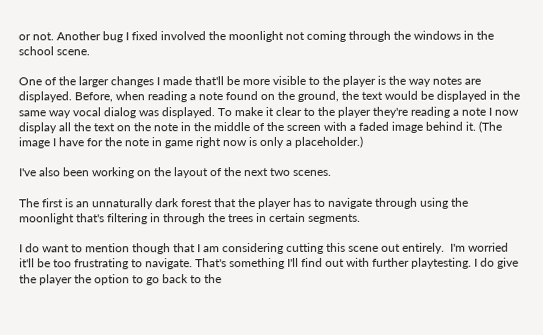or not. Another bug I fixed involved the moonlight not coming through the windows in the school scene.

One of the larger changes I made that'll be more visible to the player is the way notes are displayed. Before, when reading a note found on the ground, the text would be displayed in the same way vocal dialog was displayed. To make it clear to the player they're reading a note I now display all the text on the note in the middle of the screen with a faded image behind it. (The image I have for the note in game right now is only a placeholder.)

I've also been working on the layout of the next two scenes.

The first is an unnaturally dark forest that the player has to navigate through using the moonlight that's filtering in through the trees in certain segments.

I do want to mention though that I am considering cutting this scene out entirely.  I'm worried it'll be too frustrating to navigate. That's something I'll find out with further playtesting. I do give the player the option to go back to the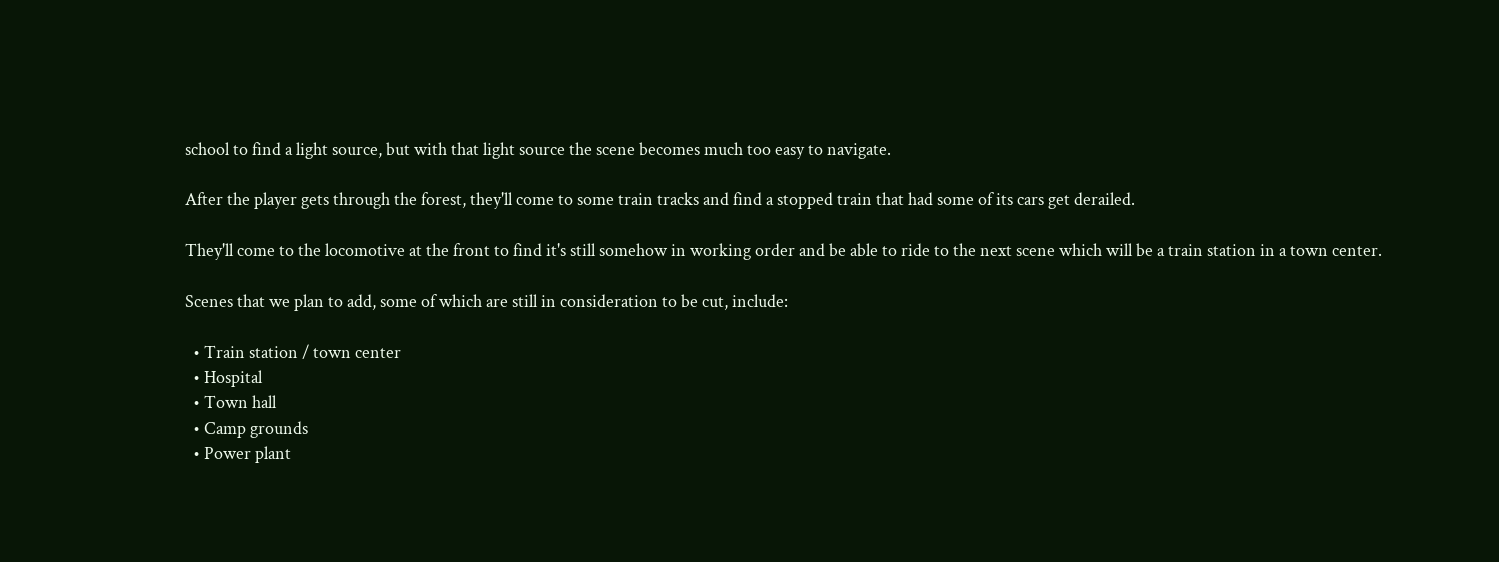school to find a light source, but with that light source the scene becomes much too easy to navigate.

After the player gets through the forest, they'll come to some train tracks and find a stopped train that had some of its cars get derailed.

They'll come to the locomotive at the front to find it's still somehow in working order and be able to ride to the next scene which will be a train station in a town center.

Scenes that we plan to add, some of which are still in consideration to be cut, include:

  • Train station / town center
  • Hospital
  • Town hall
  • Camp grounds
  • Power plant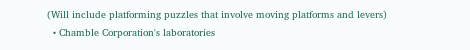(Will include platforming puzzles that involve moving platforms and levers)
  • Chamble Corporation's laboratories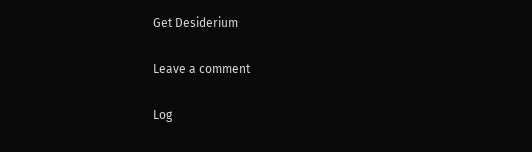Get Desiderium

Leave a comment

Log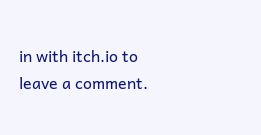in with itch.io to leave a comment.